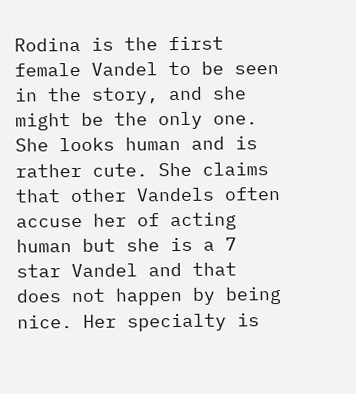Rodina is the first female Vandel to be seen in the story, and she might be the only one. She looks human and is rather cute. She claims that other Vandels often accuse her of acting human but she is a 7 star Vandel and that does not happen by being nice. Her specialty is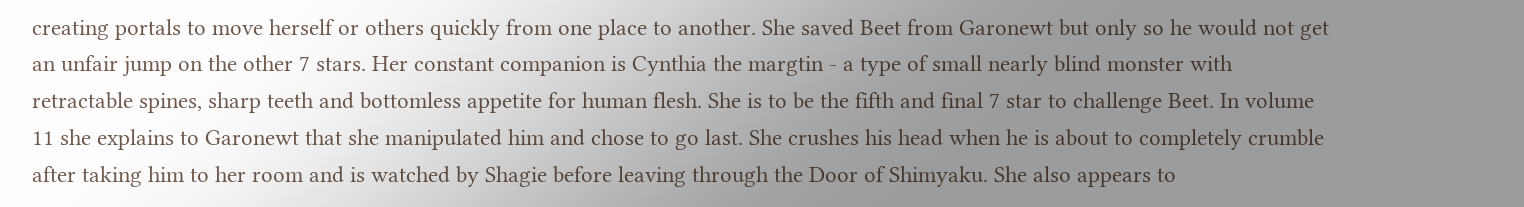creating portals to move herself or others quickly from one place to another. She saved Beet from Garonewt but only so he would not get an unfair jump on the other 7 stars. Her constant companion is Cynthia the margtin - a type of small nearly blind monster with retractable spines, sharp teeth and bottomless appetite for human flesh. She is to be the fifth and final 7 star to challenge Beet. In volume 11 she explains to Garonewt that she manipulated him and chose to go last. She crushes his head when he is about to completely crumble after taking him to her room and is watched by Shagie before leaving through the Door of Shimyaku. She also appears to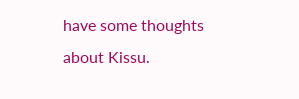have some thoughts about Kissu.